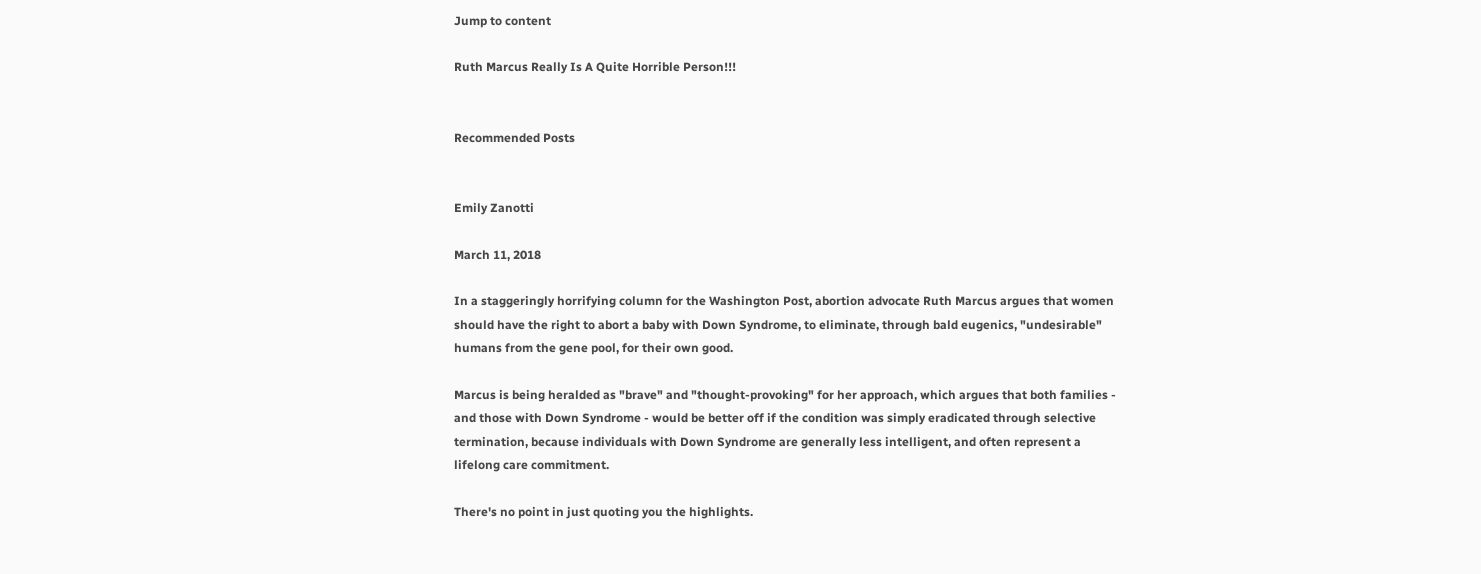Jump to content

Ruth Marcus Really Is A Quite Horrible Person!!!


Recommended Posts


Emily Zanotti

March 11, 2018

In a staggeringly horrifying column for the Washington Post, abortion advocate Ruth Marcus argues that women should have the right to abort a baby with Down Syndrome, to eliminate, through bald eugenics, "undesirable" humans from the gene pool, for their own good.

Marcus is being heralded as "brave" and "thought-provoking" for her approach, which argues that both families - and those with Down Syndrome - would be better off if the condition was simply eradicated through selective termination, because individuals with Down Syndrome are generally less intelligent, and often represent a lifelong care commitment.

There's no point in just quoting you the highlights.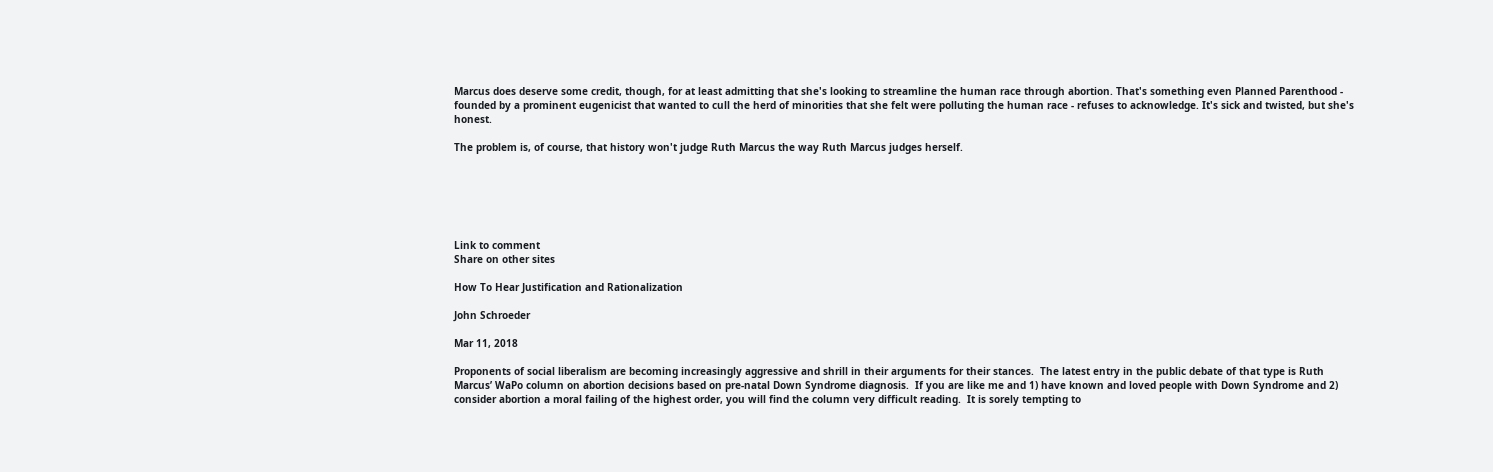Marcus does deserve some credit, though, for at least admitting that she's looking to streamline the human race through abortion. That's something even Planned Parenthood - founded by a prominent eugenicist that wanted to cull the herd of minorities that she felt were polluting the human race - refuses to acknowledge. It's sick and twisted, but she's honest.

The problem is, of course, that history won't judge Ruth Marcus the way Ruth Marcus judges herself.






Link to comment
Share on other sites

How To Hear Justification and Rationalization

John Schroeder

Mar 11, 2018

Proponents of social liberalism are becoming increasingly aggressive and shrill in their arguments for their stances.  The latest entry in the public debate of that type is Ruth Marcus’ WaPo column on abortion decisions based on pre-natal Down Syndrome diagnosis.  If you are like me and 1) have known and loved people with Down Syndrome and 2) consider abortion a moral failing of the highest order, you will find the column very difficult reading.  It is sorely tempting to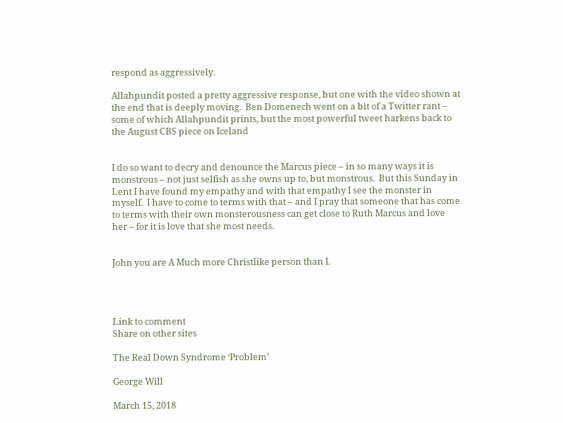respond as aggressively.

Allahpundit posted a pretty aggressive response, but one with the video shown at the end that is deeply moving.  Ben Domenech went on a bit of a Twitter rant – some of which Allahpundit prints, but the most powerful tweet harkens back to the August CBS piece on Iceland


I do so want to decry and denounce the Marcus piece – in so many ways it is monstrous – not just selfish as she owns up to, but monstrous.  But this Sunday in Lent I have found my empathy and with that empathy I see the monster in myself.  I have to come to terms with that – and I pray that someone that has come to terms with their own monsterousness can get close to Ruth Marcus and love her – for it is love that she most needs.


John you are A Much more Christlike person than I.




Link to comment
Share on other sites

The Real Down Syndrome ‘Problem’

George Will

March 15, 2018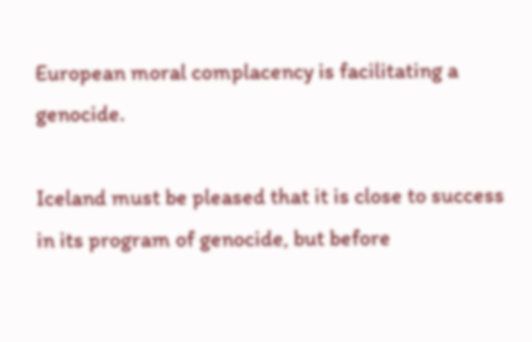European moral complacency is facilitating a genocide.

Iceland must be pleased that it is close to success in its program of genocide, but before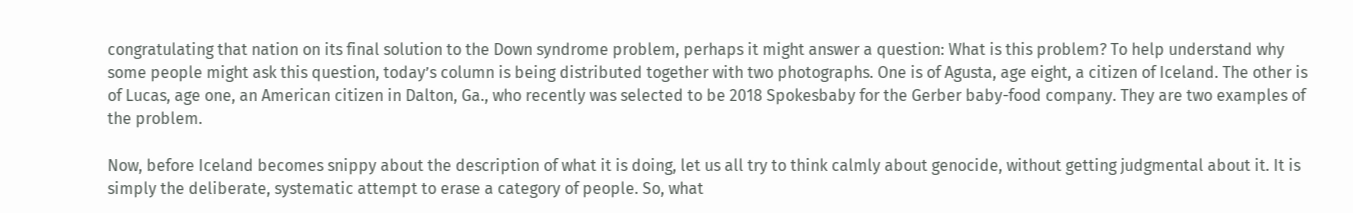congratulating that nation on its final solution to the Down syndrome problem, perhaps it might answer a question: What is this problem? To help understand why some people might ask this question, today’s column is being distributed together with two photographs. One is of Agusta, age eight, a citizen of Iceland. The other is of Lucas, age one, an American citizen in Dalton, Ga., who recently was selected to be 2018 Spokesbaby for the Gerber baby-food company. They are two examples of the problem.

Now, before Iceland becomes snippy about the description of what it is doing, let us all try to think calmly about genocide, without getting judgmental about it. It is simply the deliberate, systematic attempt to erase a category of people. So, what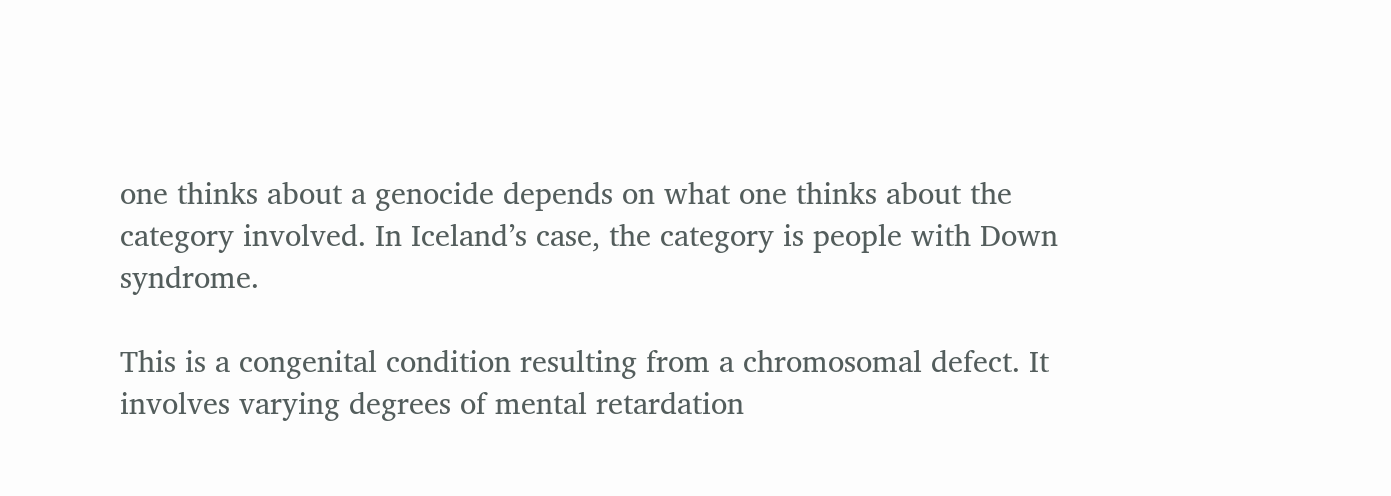one thinks about a genocide depends on what one thinks about the category involved. In Iceland’s case, the category is people with Down syndrome.

This is a congenital condition resulting from a chromosomal defect. It involves varying degrees of mental retardation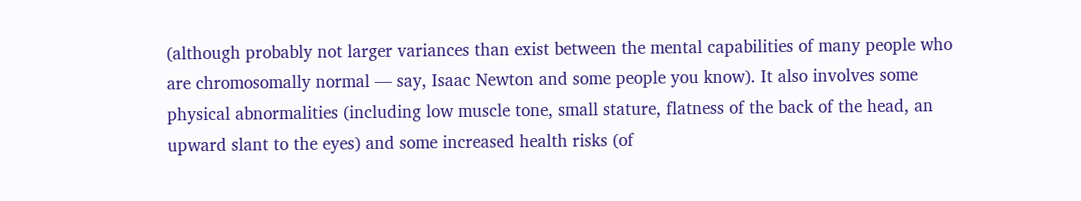(although probably not larger variances than exist between the mental capabilities of many people who are chromosomally normal — say, Isaac Newton and some people you know). It also involves some physical abnormalities (including low muscle tone, small stature, flatness of the back of the head, an upward slant to the eyes) and some increased health risks (of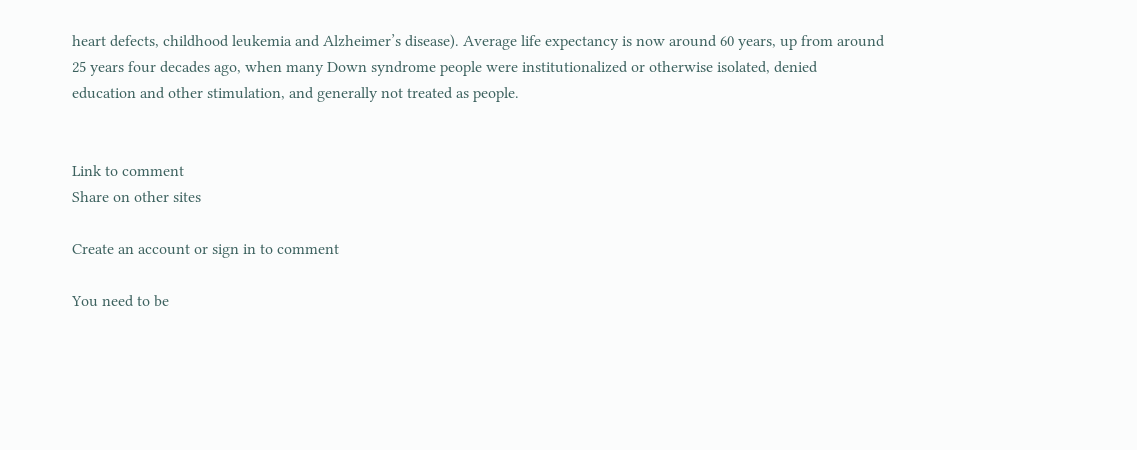heart defects, childhood leukemia and Alzheimer’s disease). Average life expectancy is now around 60 years, up from around 25 years four decades ago, when many Down syndrome people were institutionalized or otherwise isolated, denied education and other stimulation, and generally not treated as people.


Link to comment
Share on other sites

Create an account or sign in to comment

You need to be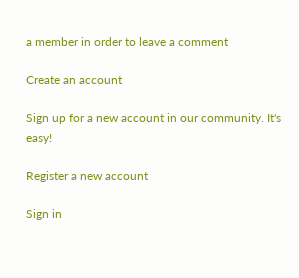a member in order to leave a comment

Create an account

Sign up for a new account in our community. It's easy!

Register a new account

Sign in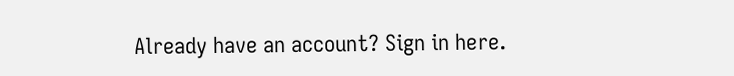Already have an account? Sign in here.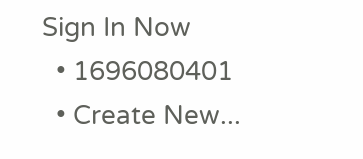Sign In Now
  • 1696080401
  • Create New...